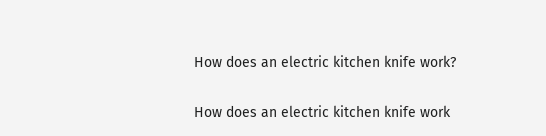How does an electric kitchen knife work?

How does an electric kitchen knife work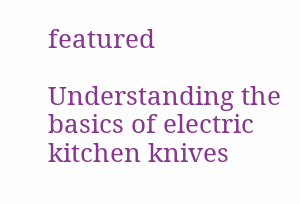featured

Understanding the basics of electric kitchen knives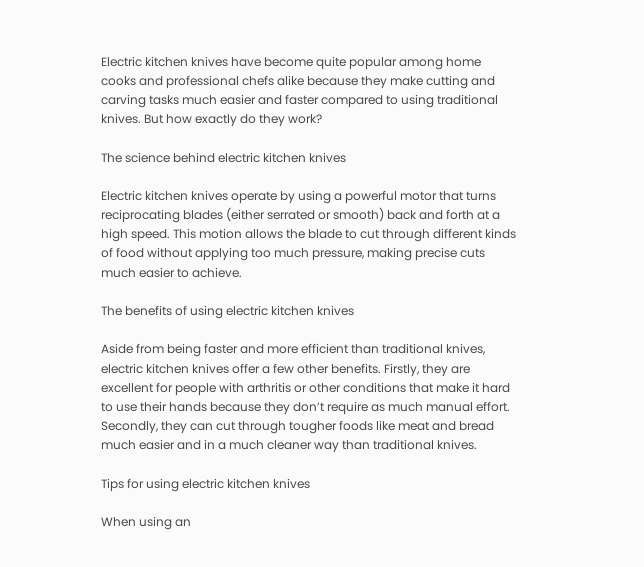Electric kitchen knives have become quite popular among home cooks and professional chefs alike because they make cutting and carving tasks much easier and faster compared to using traditional knives. But how exactly do they work?

The science behind electric kitchen knives

Electric kitchen knives operate by using a powerful motor that turns reciprocating blades (either serrated or smooth) back and forth at a high speed. This motion allows the blade to cut through different kinds of food without applying too much pressure, making precise cuts much easier to achieve.

The benefits of using electric kitchen knives

Aside from being faster and more efficient than traditional knives, electric kitchen knives offer a few other benefits. Firstly, they are excellent for people with arthritis or other conditions that make it hard to use their hands because they don’t require as much manual effort. Secondly, they can cut through tougher foods like meat and bread much easier and in a much cleaner way than traditional knives.

Tips for using electric kitchen knives

When using an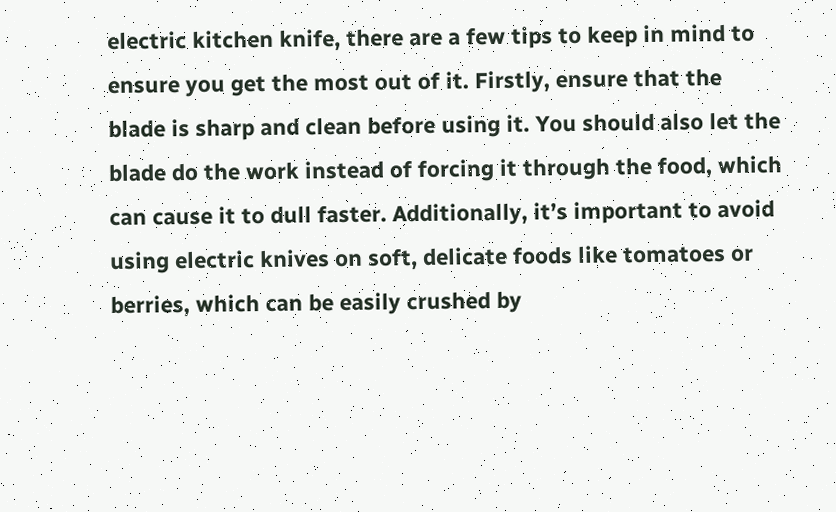electric kitchen knife, there are a few tips to keep in mind to ensure you get the most out of it. Firstly, ensure that the blade is sharp and clean before using it. You should also let the blade do the work instead of forcing it through the food, which can cause it to dull faster. Additionally, it’s important to avoid using electric knives on soft, delicate foods like tomatoes or berries, which can be easily crushed by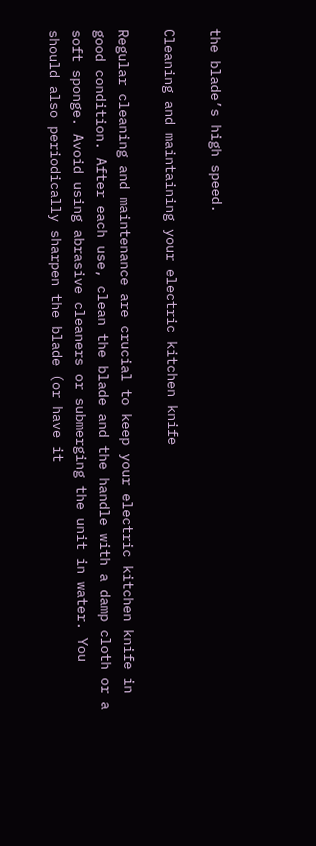the blade’s high speed.

Cleaning and maintaining your electric kitchen knife

Regular cleaning and maintenance are crucial to keep your electric kitchen knife in good condition. After each use, clean the blade and the handle with a damp cloth or a soft sponge. Avoid using abrasive cleaners or submerging the unit in water. You should also periodically sharpen the blade (or have it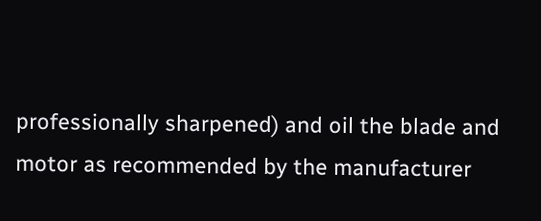professionally sharpened) and oil the blade and motor as recommended by the manufacturer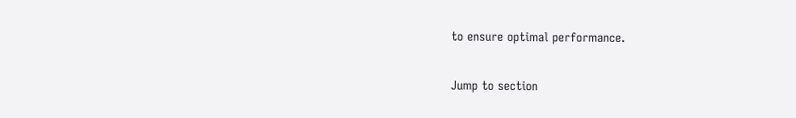to ensure optimal performance.

Jump to section